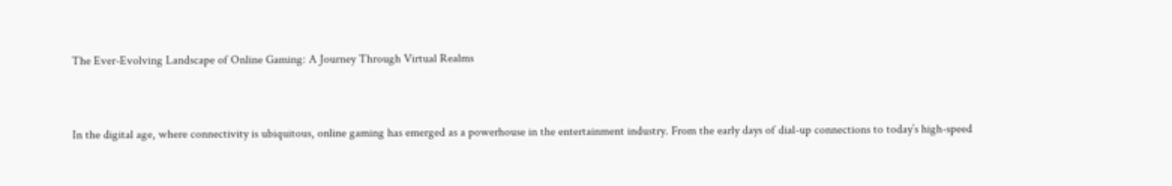The Ever-Evolving Landscape of Online Gaming: A Journey Through Virtual Realms


In the digital age, where connectivity is ubiquitous, online gaming has emerged as a powerhouse in the entertainment industry. From the early days of dial-up connections to today’s high-speed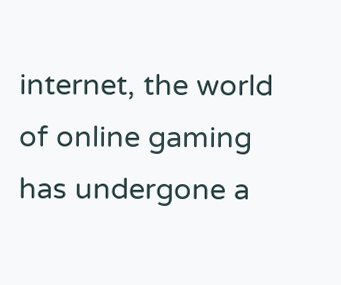internet, the world of online gaming has undergone a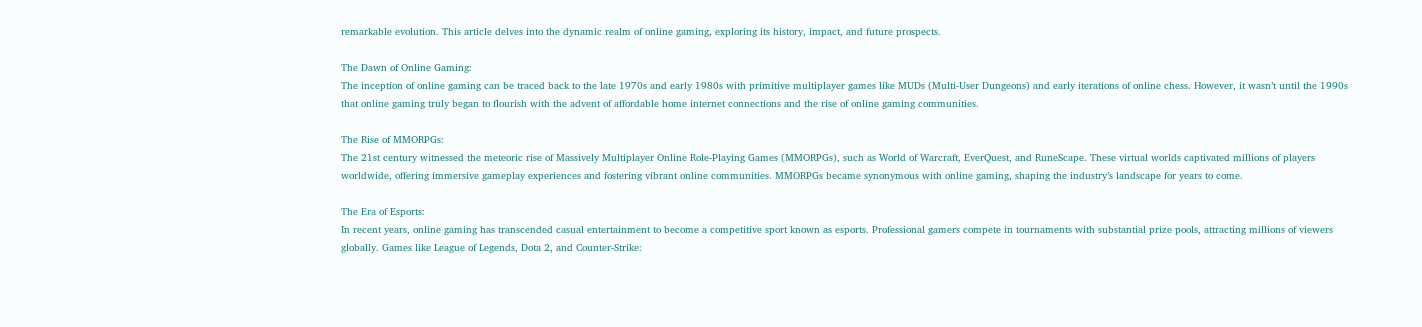remarkable evolution. This article delves into the dynamic realm of online gaming, exploring its history, impact, and future prospects.

The Dawn of Online Gaming:
The inception of online gaming can be traced back to the late 1970s and early 1980s with primitive multiplayer games like MUDs (Multi-User Dungeons) and early iterations of online chess. However, it wasn’t until the 1990s that online gaming truly began to flourish with the advent of affordable home internet connections and the rise of online gaming communities.

The Rise of MMORPGs:
The 21st century witnessed the meteoric rise of Massively Multiplayer Online Role-Playing Games (MMORPGs), such as World of Warcraft, EverQuest, and RuneScape. These virtual worlds captivated millions of players worldwide, offering immersive gameplay experiences and fostering vibrant online communities. MMORPGs became synonymous with online gaming, shaping the industry’s landscape for years to come.

The Era of Esports:
In recent years, online gaming has transcended casual entertainment to become a competitive sport known as esports. Professional gamers compete in tournaments with substantial prize pools, attracting millions of viewers globally. Games like League of Legends, Dota 2, and Counter-Strike: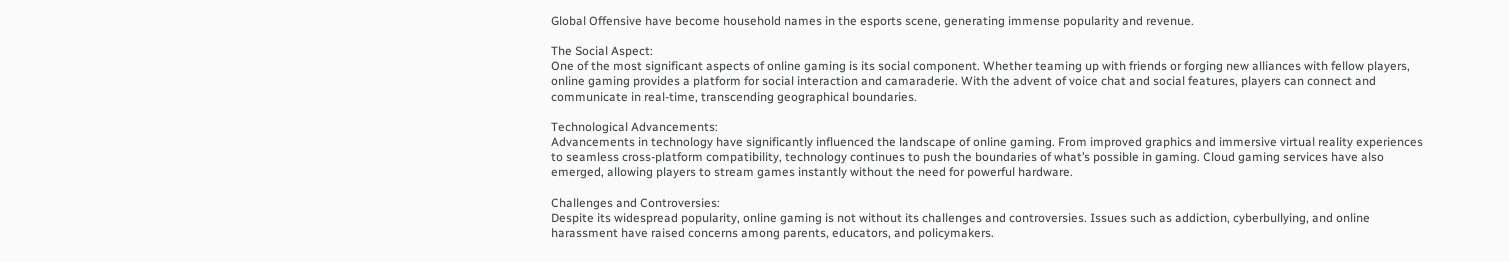Global Offensive have become household names in the esports scene, generating immense popularity and revenue.

The Social Aspect:
One of the most significant aspects of online gaming is its social component. Whether teaming up with friends or forging new alliances with fellow players, online gaming provides a platform for social interaction and camaraderie. With the advent of voice chat and social features, players can connect and communicate in real-time, transcending geographical boundaries.

Technological Advancements:
Advancements in technology have significantly influenced the landscape of online gaming. From improved graphics and immersive virtual reality experiences to seamless cross-platform compatibility, technology continues to push the boundaries of what’s possible in gaming. Cloud gaming services have also emerged, allowing players to stream games instantly without the need for powerful hardware.

Challenges and Controversies:
Despite its widespread popularity, online gaming is not without its challenges and controversies. Issues such as addiction, cyberbullying, and online harassment have raised concerns among parents, educators, and policymakers.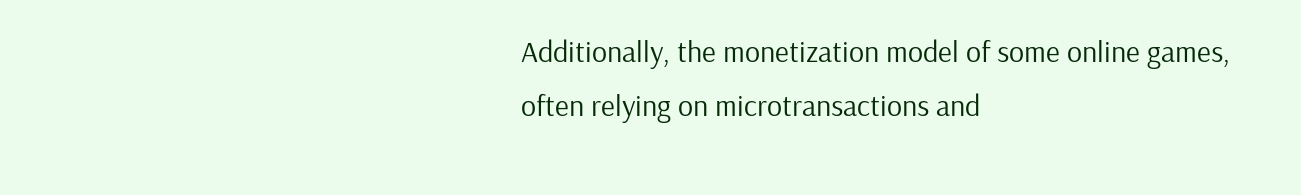Additionally, the monetization model of some online games, often relying on microtransactions and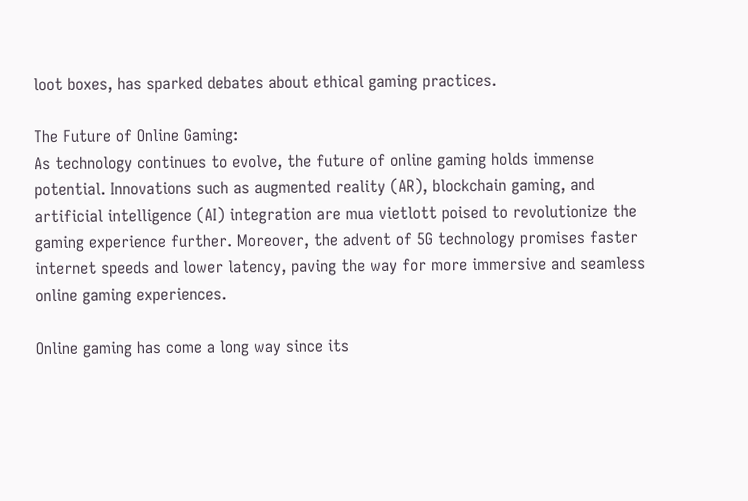loot boxes, has sparked debates about ethical gaming practices.

The Future of Online Gaming:
As technology continues to evolve, the future of online gaming holds immense potential. Innovations such as augmented reality (AR), blockchain gaming, and artificial intelligence (AI) integration are mua vietlott poised to revolutionize the gaming experience further. Moreover, the advent of 5G technology promises faster internet speeds and lower latency, paving the way for more immersive and seamless online gaming experiences.

Online gaming has come a long way since its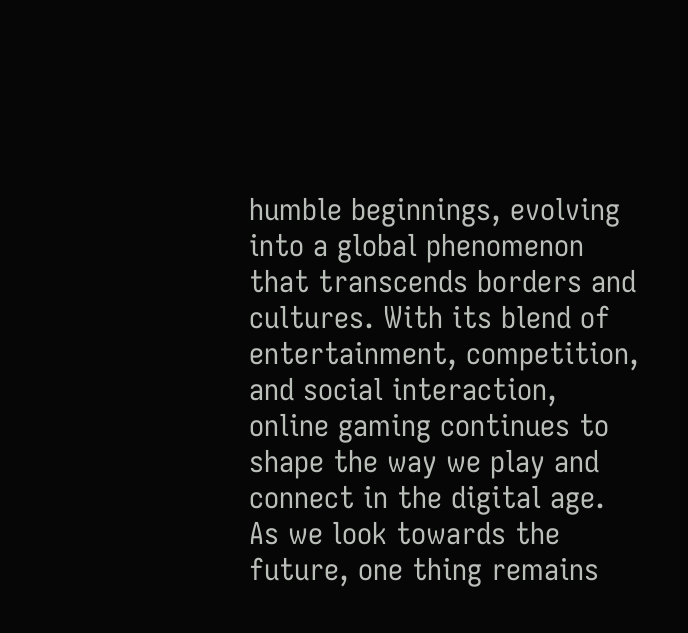humble beginnings, evolving into a global phenomenon that transcends borders and cultures. With its blend of entertainment, competition, and social interaction, online gaming continues to shape the way we play and connect in the digital age. As we look towards the future, one thing remains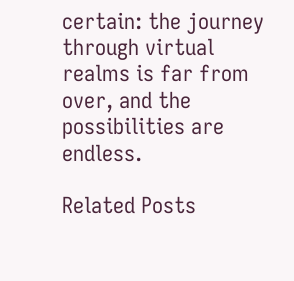certain: the journey through virtual realms is far from over, and the possibilities are endless.

Related Posts